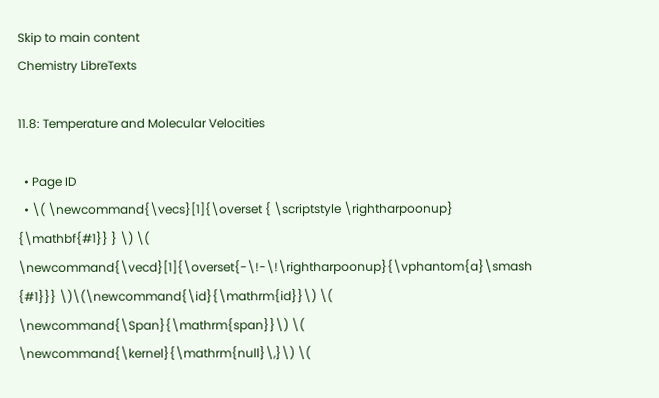Skip to main content
Chemistry LibreTexts

11.8: Temperature and Molecular Velocities

  • Page ID
  • \( \newcommand{\vecs}[1]{\overset { \scriptstyle \rightharpoonup} {\mathbf{#1}} } \) \( \newcommand{\vecd}[1]{\overset{-\!-\!\rightharpoonup}{\vphantom{a}\smash {#1}}} \)\(\newcommand{\id}{\mathrm{id}}\) \( \newcommand{\Span}{\mathrm{span}}\) \( \newcommand{\kernel}{\mathrm{null}\,}\) \(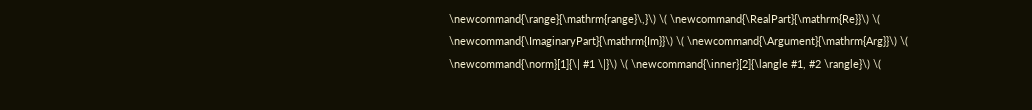\newcommand{\range}{\mathrm{range}\,}\) \( \newcommand{\RealPart}{\mathrm{Re}}\) \( \newcommand{\ImaginaryPart}{\mathrm{Im}}\) \( \newcommand{\Argument}{\mathrm{Arg}}\) \( \newcommand{\norm}[1]{\| #1 \|}\) \( \newcommand{\inner}[2]{\langle #1, #2 \rangle}\) \(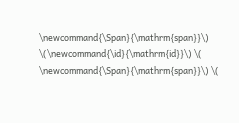\newcommand{\Span}{\mathrm{span}}\) \(\newcommand{\id}{\mathrm{id}}\) \( \newcommand{\Span}{\mathrm{span}}\) \(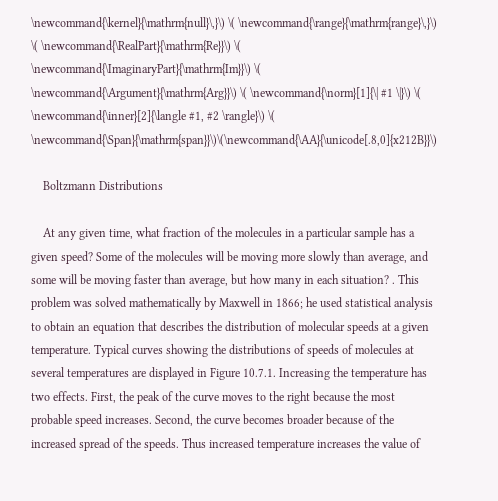\newcommand{\kernel}{\mathrm{null}\,}\) \( \newcommand{\range}{\mathrm{range}\,}\) \( \newcommand{\RealPart}{\mathrm{Re}}\) \( \newcommand{\ImaginaryPart}{\mathrm{Im}}\) \( \newcommand{\Argument}{\mathrm{Arg}}\) \( \newcommand{\norm}[1]{\| #1 \|}\) \( \newcommand{\inner}[2]{\langle #1, #2 \rangle}\) \( \newcommand{\Span}{\mathrm{span}}\)\(\newcommand{\AA}{\unicode[.8,0]{x212B}}\)

    Boltzmann Distributions

    At any given time, what fraction of the molecules in a particular sample has a given speed? Some of the molecules will be moving more slowly than average, and some will be moving faster than average, but how many in each situation? . This problem was solved mathematically by Maxwell in 1866; he used statistical analysis to obtain an equation that describes the distribution of molecular speeds at a given temperature. Typical curves showing the distributions of speeds of molecules at several temperatures are displayed in Figure 10.7.1. Increasing the temperature has two effects. First, the peak of the curve moves to the right because the most probable speed increases. Second, the curve becomes broader because of the increased spread of the speeds. Thus increased temperature increases the value of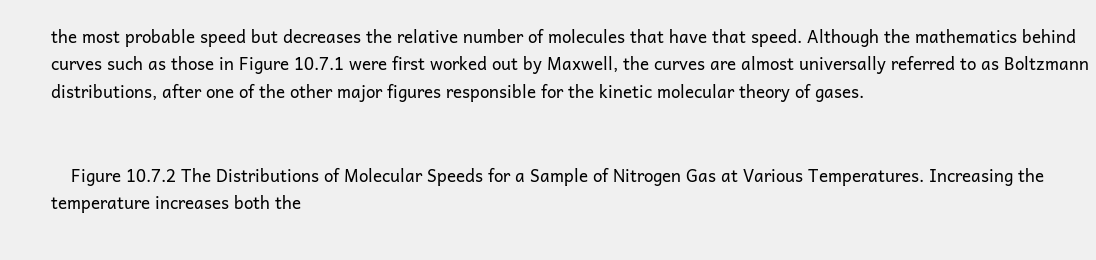the most probable speed but decreases the relative number of molecules that have that speed. Although the mathematics behind curves such as those in Figure 10.7.1 were first worked out by Maxwell, the curves are almost universally referred to as Boltzmann distributions, after one of the other major figures responsible for the kinetic molecular theory of gases.


    Figure 10.7.2 The Distributions of Molecular Speeds for a Sample of Nitrogen Gas at Various Temperatures. Increasing the temperature increases both the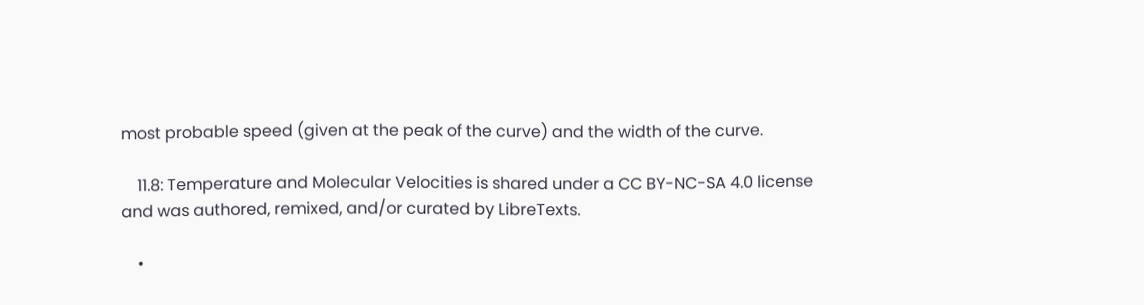most probable speed (given at the peak of the curve) and the width of the curve.

    11.8: Temperature and Molecular Velocities is shared under a CC BY-NC-SA 4.0 license and was authored, remixed, and/or curated by LibreTexts.

    •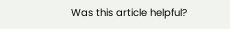Was this article helpful?